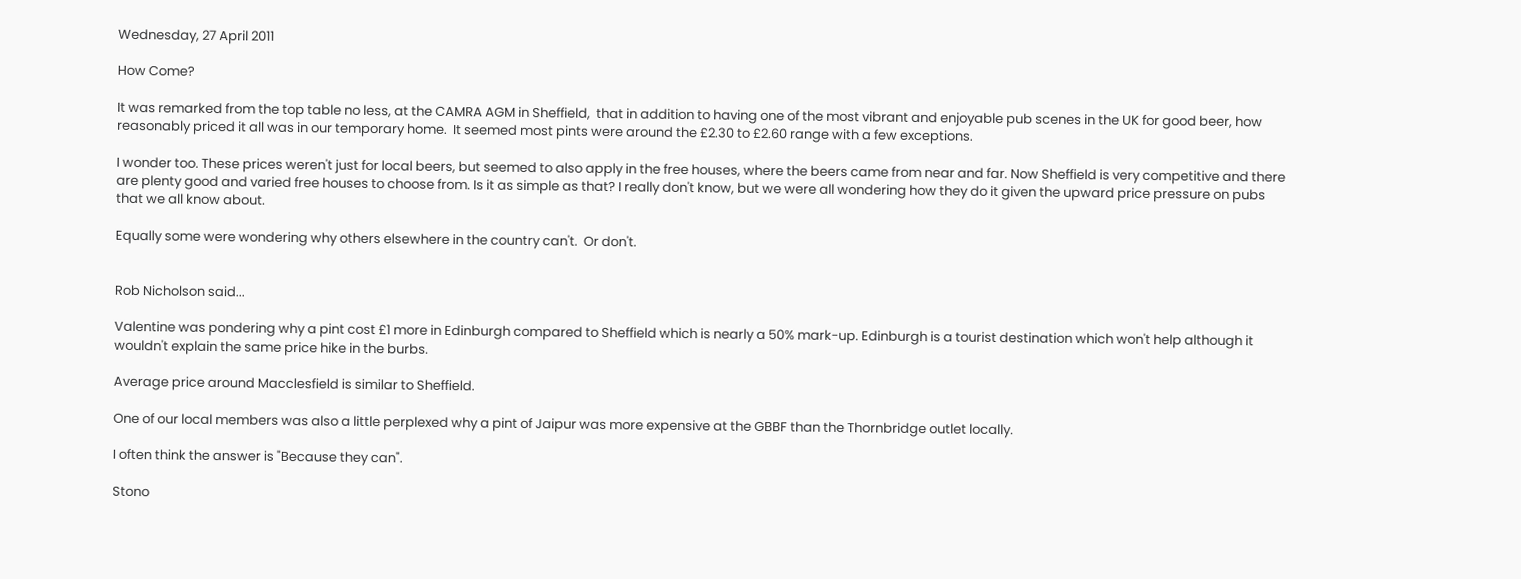Wednesday, 27 April 2011

How Come?

It was remarked from the top table no less, at the CAMRA AGM in Sheffield,  that in addition to having one of the most vibrant and enjoyable pub scenes in the UK for good beer, how reasonably priced it all was in our temporary home.  It seemed most pints were around the £2.30 to £2.60 range with a few exceptions.

I wonder too. These prices weren't just for local beers, but seemed to also apply in the free houses, where the beers came from near and far. Now Sheffield is very competitive and there are plenty good and varied free houses to choose from. Is it as simple as that? I really don't know, but we were all wondering how they do it given the upward price pressure on pubs that we all know about.

Equally some were wondering why others elsewhere in the country can't.  Or don't.


Rob Nicholson said...

Valentine was pondering why a pint cost £1 more in Edinburgh compared to Sheffield which is nearly a 50% mark-up. Edinburgh is a tourist destination which won't help although it wouldn't explain the same price hike in the burbs.

Average price around Macclesfield is similar to Sheffield.

One of our local members was also a little perplexed why a pint of Jaipur was more expensive at the GBBF than the Thornbridge outlet locally.

I often think the answer is "Because they can".

Stono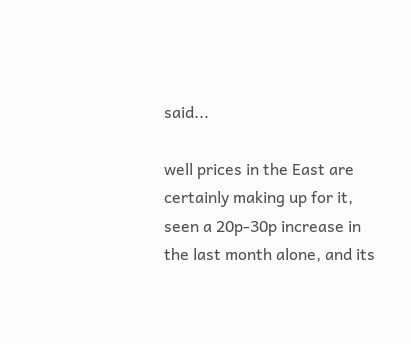said...

well prices in the East are certainly making up for it, seen a 20p-30p increase in the last month alone, and its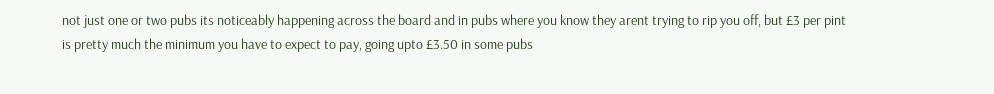not just one or two pubs its noticeably happening across the board and in pubs where you know they arent trying to rip you off, but £3 per pint is pretty much the minimum you have to expect to pay, going upto £3.50 in some pubs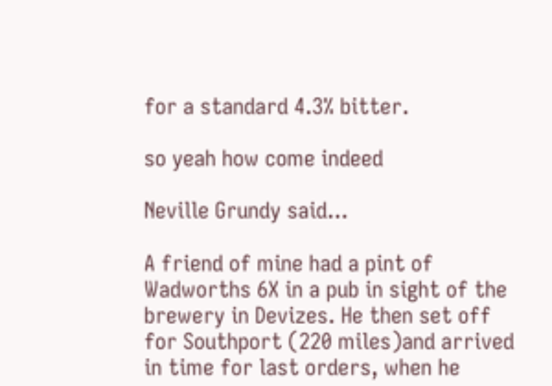for a standard 4.3% bitter.

so yeah how come indeed

Neville Grundy said...

A friend of mine had a pint of Wadworths 6X in a pub in sight of the brewery in Devizes. He then set off for Southport (220 miles)and arrived in time for last orders, when he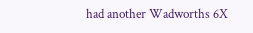had another Wadworths 6X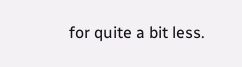for quite a bit less.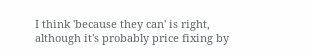I think 'because they can' is right, although it's probably price fixing by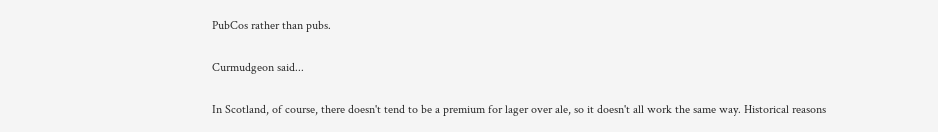PubCos rather than pubs.

Curmudgeon said...

In Scotland, of course, there doesn't tend to be a premium for lager over ale, so it doesn't all work the same way. Historical reasons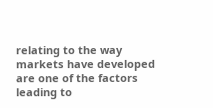relating to the way markets have developed are one of the factors leading to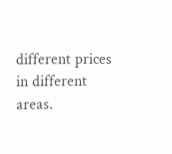different prices in different areas.